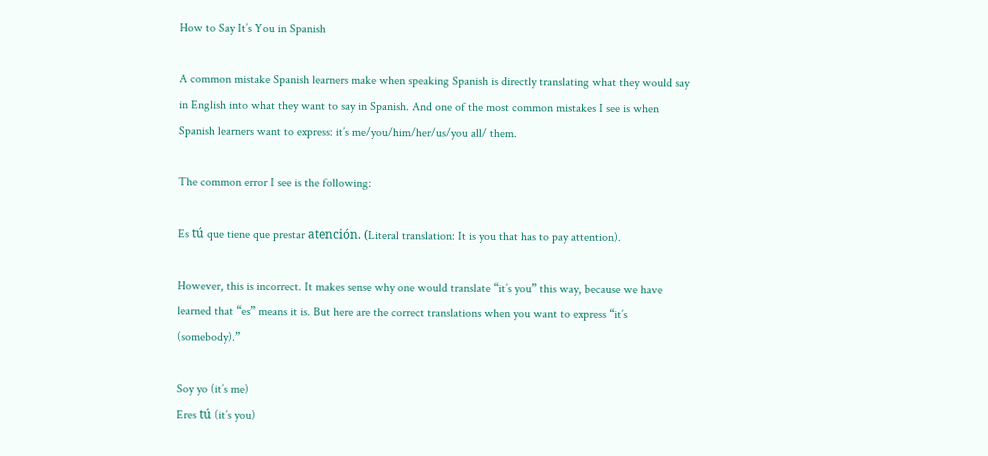How to Say It’s You in Spanish

A common mistake Spanish learners make when speaking Spanish is directly translating what they would say in English into what they want to say in Spanish. And one of the most common mistakes I see is when Spanish learners want to express: it’s me/you/him/her/us/you all/ them.

The common error I see is the following:

Es tú que tiene que prestar atención. (Literal translation: It is you that has to pay attention).

However, this is incorrect. It makes sense why one would translate “it’s you” this way, because we have learned that “es” means it is. But here are the correct translations when you want to express “it’s (somebody).”

Soy yo (it’s me)
Eres tú (it’s you)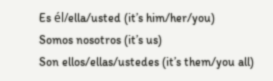Es él/ella/usted (it’s him/her/you)
Somos nosotros (it’s us)
Son ellos/ellas/ustedes (it’s them/you all)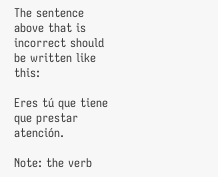The sentence above that is incorrect should be written like this:

Eres tú que tiene que prestar atención.

Note: the verb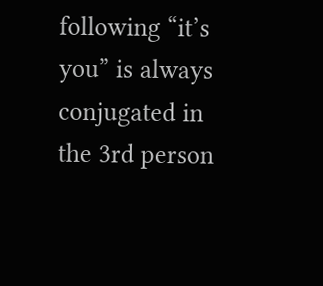following “it’s you” is always conjugated in the 3rd person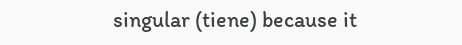singular (tiene) because it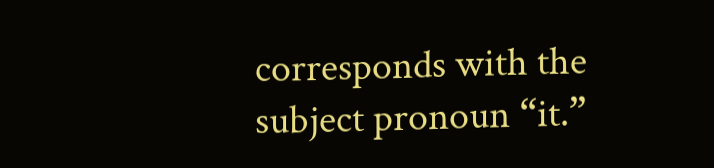corresponds with the subject pronoun “it.”